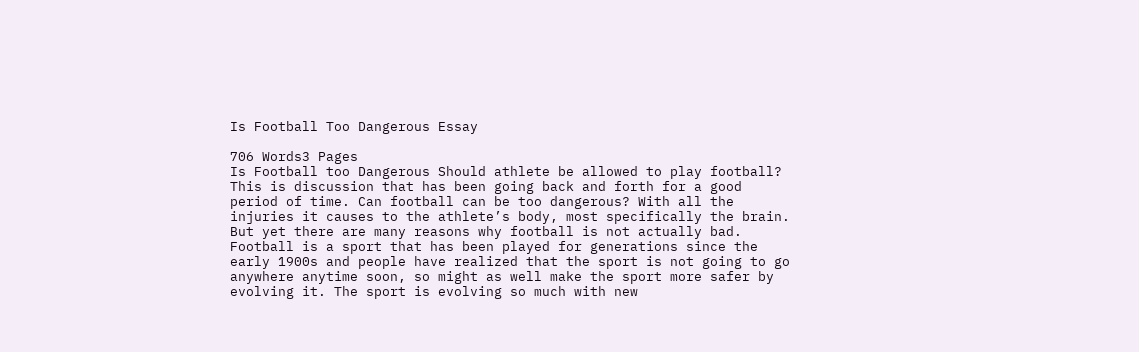Is Football Too Dangerous Essay

706 Words3 Pages
Is Football too Dangerous Should athlete be allowed to play football? This is discussion that has been going back and forth for a good period of time. Can football can be too dangerous? With all the injuries it causes to the athlete’s body, most specifically the brain. But yet there are many reasons why football is not actually bad. Football is a sport that has been played for generations since the early 1900s and people have realized that the sport is not going to go anywhere anytime soon, so might as well make the sport more safer by evolving it. The sport is evolving so much with new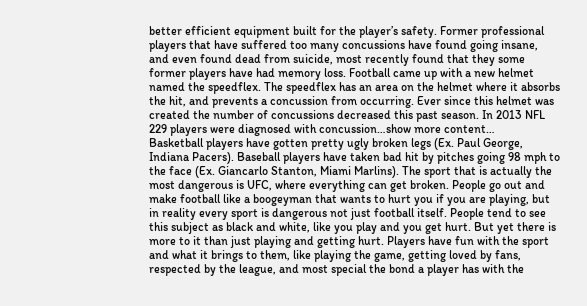better efficient equipment built for the player’s safety. Former professional players that have suffered too many concussions have found going insane, and even found dead from suicide, most recently found that they some former players have had memory loss. Football came up with a new helmet named the speedflex. The speedflex has an area on the helmet where it absorbs the hit, and prevents a concussion from occurring. Ever since this helmet was created the number of concussions decreased this past season. In 2013 NFL 229 players were diagnosed with concussion…show more content…
Basketball players have gotten pretty ugly broken legs (Ex. Paul George, Indiana Pacers). Baseball players have taken bad hit by pitches going 98 mph to the face (Ex. Giancarlo Stanton, Miami Marlins). The sport that is actually the most dangerous is UFC, where everything can get broken. People go out and make football like a boogeyman that wants to hurt you if you are playing, but in reality every sport is dangerous not just football itself. People tend to see this subject as black and white, like you play and you get hurt. But yet there is more to it than just playing and getting hurt. Players have fun with the sport and what it brings to them, like playing the game, getting loved by fans, respected by the league, and most special the bond a player has with the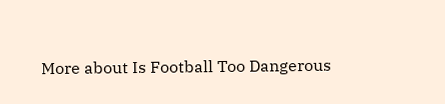More about Is Football Too Dangerous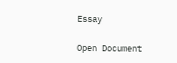Essay

Open Document